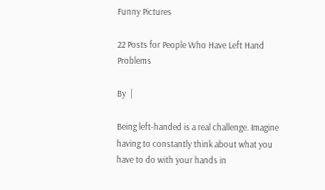Funny Pictures

22 Posts for People Who Have Left Hand Problems

By  |

Being left-handed is a real challenge. Imagine having to constantly think about what you have to do with your hands in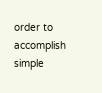order to accomplish simple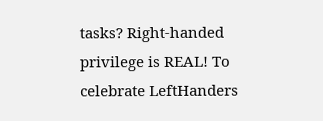tasks? Right-handed privilege is REAL! To celebrate LeftHanders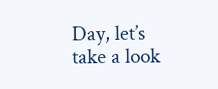Day, let’s take a look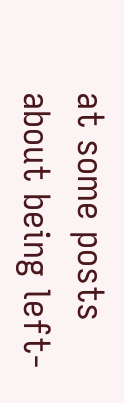at some posts about being left-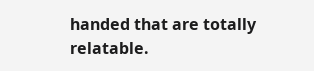handed that are totally relatable.